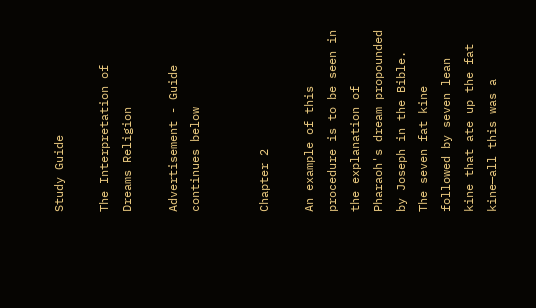Study Guide

The Interpretation of Dreams Religion

Advertisement - Guide continues below


Chapter 2

An example of this procedure is to be seen in the explanation of Pharaoh's dream propounded by Joseph in the Bible. The seven fat kine followed by seven lean kine that ate up the fat kine—all this was a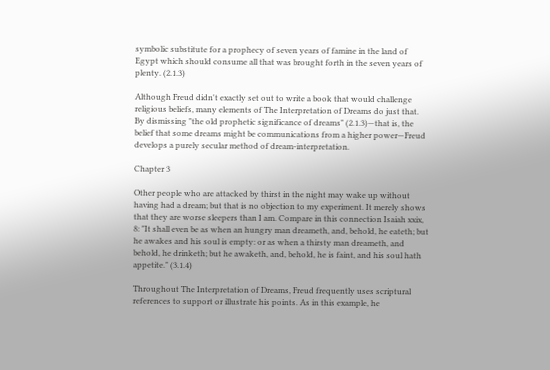symbolic substitute for a prophecy of seven years of famine in the land of Egypt which should consume all that was brought forth in the seven years of plenty. (2.1.3)

Although Freud didn't exactly set out to write a book that would challenge religious beliefs, many elements of The Interpretation of Dreams do just that. By dismissing "the old prophetic significance of dreams" (2.1.3)—that is, the belief that some dreams might be communications from a higher power—Freud develops a purely secular method of dream-interpretation.

Chapter 3

Other people who are attacked by thirst in the night may wake up without having had a dream; but that is no objection to my experiment. It merely shows that they are worse sleepers than I am. Compare in this connection Isaiah xxix, 8: "It shall even be as when an hungry man dreameth, and, behold, he eateth; but he awakes and his soul is empty: or as when a thirsty man dreameth, and behold, he drinketh; but he awaketh, and, behold, he is faint, and his soul hath appetite." (3.1.4)

Throughout The Interpretation of Dreams, Freud frequently uses scriptural references to support or illustrate his points. As in this example, he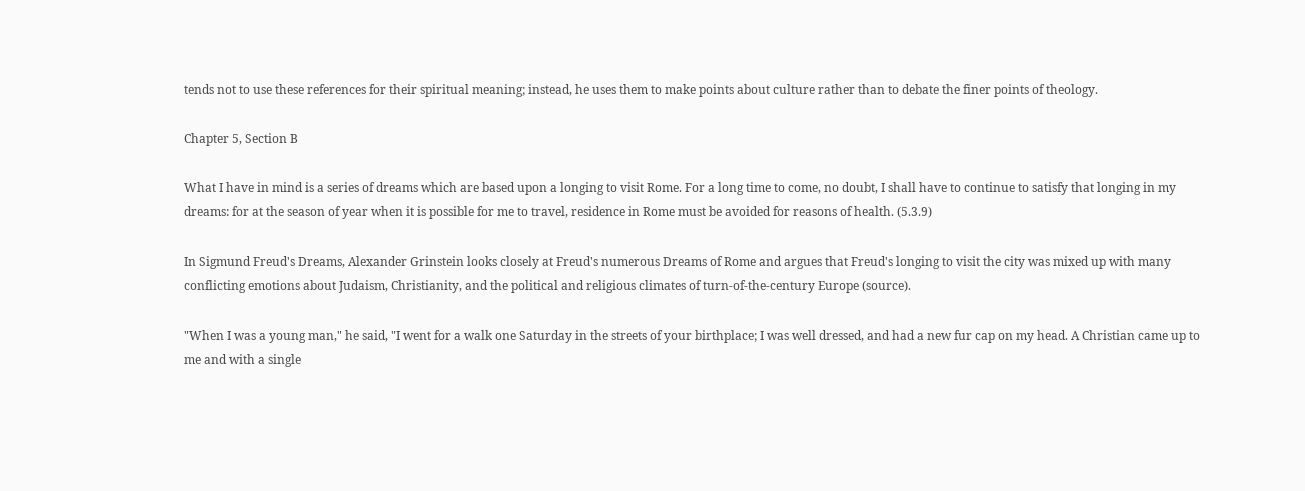tends not to use these references for their spiritual meaning; instead, he uses them to make points about culture rather than to debate the finer points of theology.

Chapter 5, Section B

What I have in mind is a series of dreams which are based upon a longing to visit Rome. For a long time to come, no doubt, I shall have to continue to satisfy that longing in my dreams: for at the season of year when it is possible for me to travel, residence in Rome must be avoided for reasons of health. (5.3.9)

In Sigmund Freud's Dreams, Alexander Grinstein looks closely at Freud's numerous Dreams of Rome and argues that Freud's longing to visit the city was mixed up with many conflicting emotions about Judaism, Christianity, and the political and religious climates of turn-of-the-century Europe (source).

"When I was a young man," he said, "I went for a walk one Saturday in the streets of your birthplace; I was well dressed, and had a new fur cap on my head. A Christian came up to me and with a single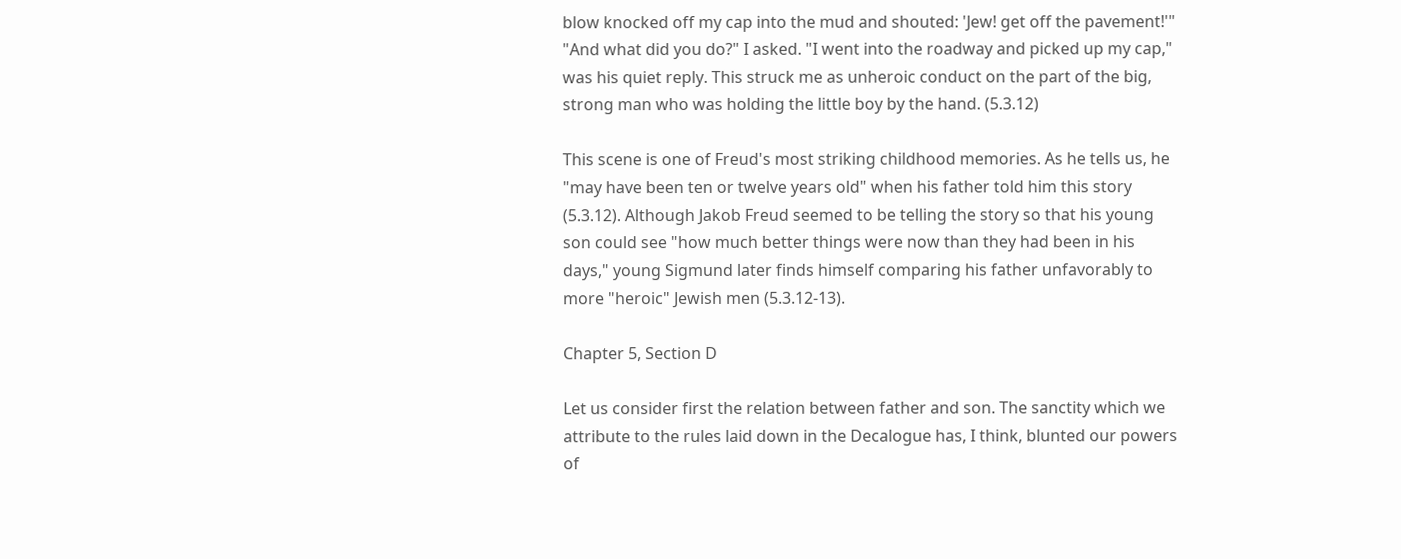blow knocked off my cap into the mud and shouted: 'Jew! get off the pavement!'" "And what did you do?" I asked. "I went into the roadway and picked up my cap," was his quiet reply. This struck me as unheroic conduct on the part of the big, strong man who was holding the little boy by the hand. (5.3.12)

This scene is one of Freud's most striking childhood memories. As he tells us, he "may have been ten or twelve years old" when his father told him this story (5.3.12). Although Jakob Freud seemed to be telling the story so that his young son could see "how much better things were now than they had been in his days," young Sigmund later finds himself comparing his father unfavorably to more "heroic" Jewish men (5.3.12-13).

Chapter 5, Section D

Let us consider first the relation between father and son. The sanctity which we attribute to the rules laid down in the Decalogue has, I think, blunted our powers of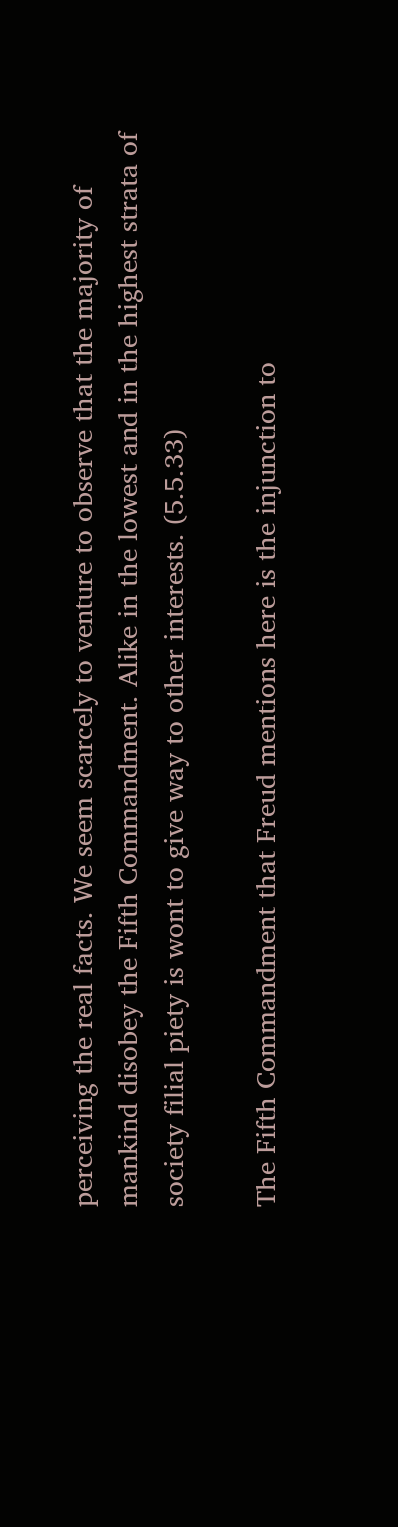perceiving the real facts. We seem scarcely to venture to observe that the majority of mankind disobey the Fifth Commandment. Alike in the lowest and in the highest strata of society filial piety is wont to give way to other interests. (5.5.33)

The Fifth Commandment that Freud mentions here is the injunction to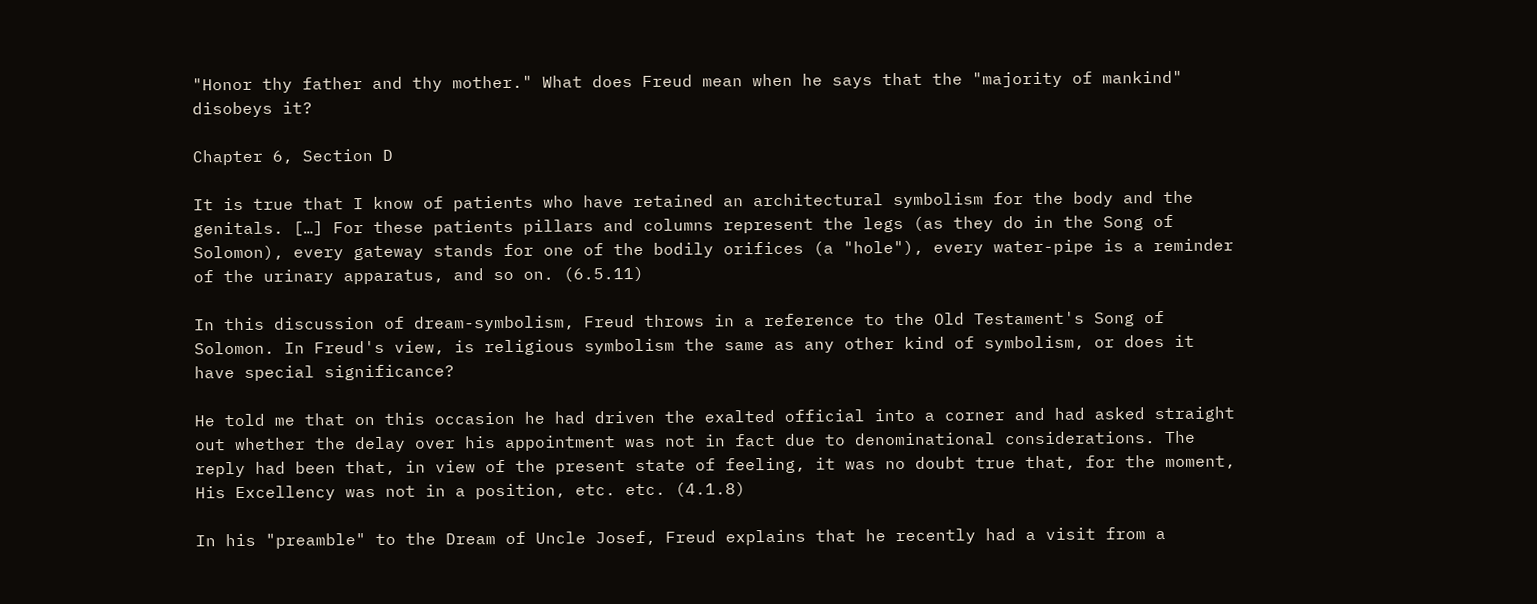"Honor thy father and thy mother." What does Freud mean when he says that the "majority of mankind" disobeys it?

Chapter 6, Section D

It is true that I know of patients who have retained an architectural symbolism for the body and the genitals. […] For these patients pillars and columns represent the legs (as they do in the Song of Solomon), every gateway stands for one of the bodily orifices (a "hole"), every water-pipe is a reminder of the urinary apparatus, and so on. (6.5.11)

In this discussion of dream-symbolism, Freud throws in a reference to the Old Testament's Song of Solomon. In Freud's view, is religious symbolism the same as any other kind of symbolism, or does it have special significance?

He told me that on this occasion he had driven the exalted official into a corner and had asked straight out whether the delay over his appointment was not in fact due to denominational considerations. The reply had been that, in view of the present state of feeling, it was no doubt true that, for the moment, His Excellency was not in a position, etc. etc. (4.1.8)

In his "preamble" to the Dream of Uncle Josef, Freud explains that he recently had a visit from a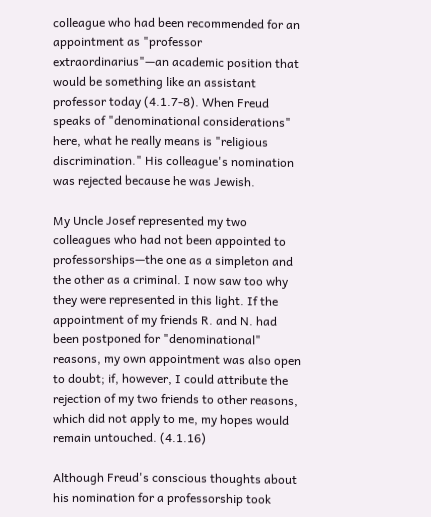colleague who had been recommended for an appointment as "professor extraordinarius"—an academic position that would be something like an assistant professor today (4.1.7-8). When Freud speaks of "denominational considerations" here, what he really means is "religious discrimination." His colleague's nomination was rejected because he was Jewish.

My Uncle Josef represented my two colleagues who had not been appointed to professorships—the one as a simpleton and the other as a criminal. I now saw too why they were represented in this light. If the appointment of my friends R. and N. had been postponed for "denominational" reasons, my own appointment was also open to doubt; if, however, I could attribute the rejection of my two friends to other reasons, which did not apply to me, my hopes would remain untouched. (4.1.16)

Although Freud's conscious thoughts about his nomination for a professorship took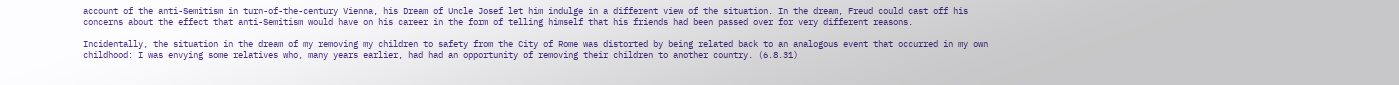account of the anti-Semitism in turn-of-the-century Vienna, his Dream of Uncle Josef let him indulge in a different view of the situation. In the dream, Freud could cast off his concerns about the effect that anti-Semitism would have on his career in the form of telling himself that his friends had been passed over for very different reasons.

Incidentally, the situation in the dream of my removing my children to safety from the City of Rome was distorted by being related back to an analogous event that occurred in my own childhood: I was envying some relatives who, many years earlier, had had an opportunity of removing their children to another country. (6.8.31)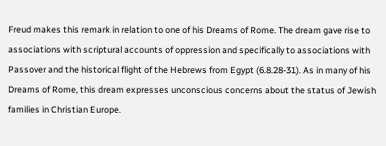Freud makes this remark in relation to one of his Dreams of Rome. The dream gave rise to associations with scriptural accounts of oppression and specifically to associations with Passover and the historical flight of the Hebrews from Egypt (6.8.28-31). As in many of his Dreams of Rome, this dream expresses unconscious concerns about the status of Jewish families in Christian Europe.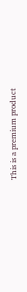This is a premium product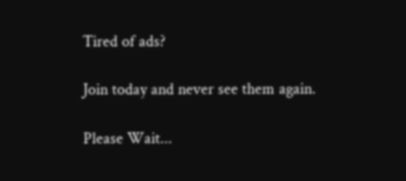Tired of ads?

Join today and never see them again.

Please Wait...